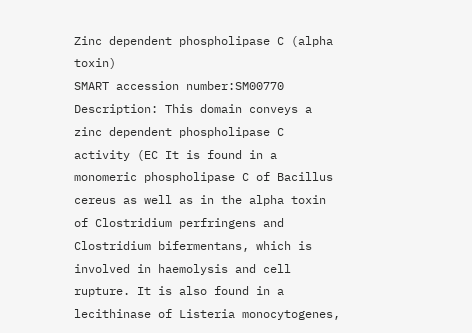Zinc dependent phospholipase C (alpha toxin)
SMART accession number:SM00770
Description: This domain conveys a zinc dependent phospholipase C activity (EC It is found in a monomeric phospholipase C of Bacillus cereus as well as in the alpha toxin of Clostridium perfringens and Clostridium bifermentans, which is involved in haemolysis and cell rupture. It is also found in a lecithinase of Listeria monocytogenes,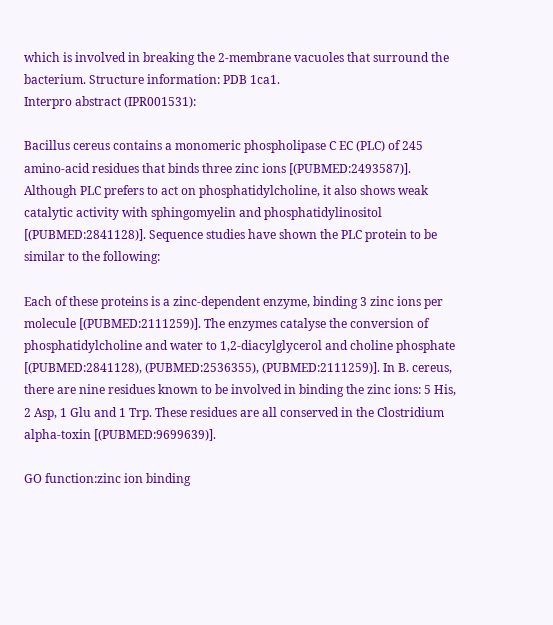which is involved in breaking the 2-membrane vacuoles that surround the bacterium. Structure information: PDB 1ca1.
Interpro abstract (IPR001531):

Bacillus cereus contains a monomeric phospholipase C EC (PLC) of 245 amino-acid residues that binds three zinc ions [(PUBMED:2493587)]. Although PLC prefers to act on phosphatidylcholine, it also shows weak catalytic activity with sphingomyelin and phosphatidylinositol [(PUBMED:2841128)]. Sequence studies have shown the PLC protein to be similar to the following:

Each of these proteins is a zinc-dependent enzyme, binding 3 zinc ions per molecule [(PUBMED:2111259)]. The enzymes catalyse the conversion of phosphatidylcholine and water to 1,2-diacylglycerol and choline phosphate [(PUBMED:2841128), (PUBMED:2536355), (PUBMED:2111259)]. In B. cereus, there are nine residues known to be involved in binding the zinc ions: 5 His, 2 Asp, 1 Glu and 1 Trp. These residues are all conserved in the Clostridium alpha-toxin [(PUBMED:9699639)].

GO function:zinc ion binding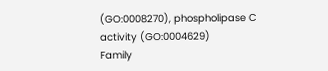(GO:0008270), phospholipase C activity (GO:0004629)
Family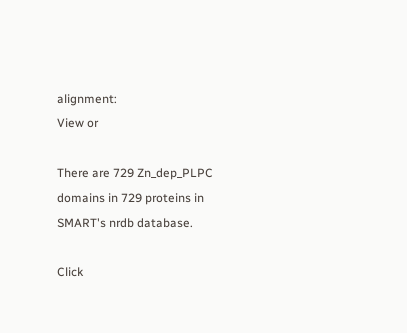alignment:
View or

There are 729 Zn_dep_PLPC domains in 729 proteins in SMART's nrdb database.

Click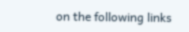on the following links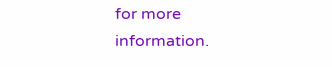for more information.